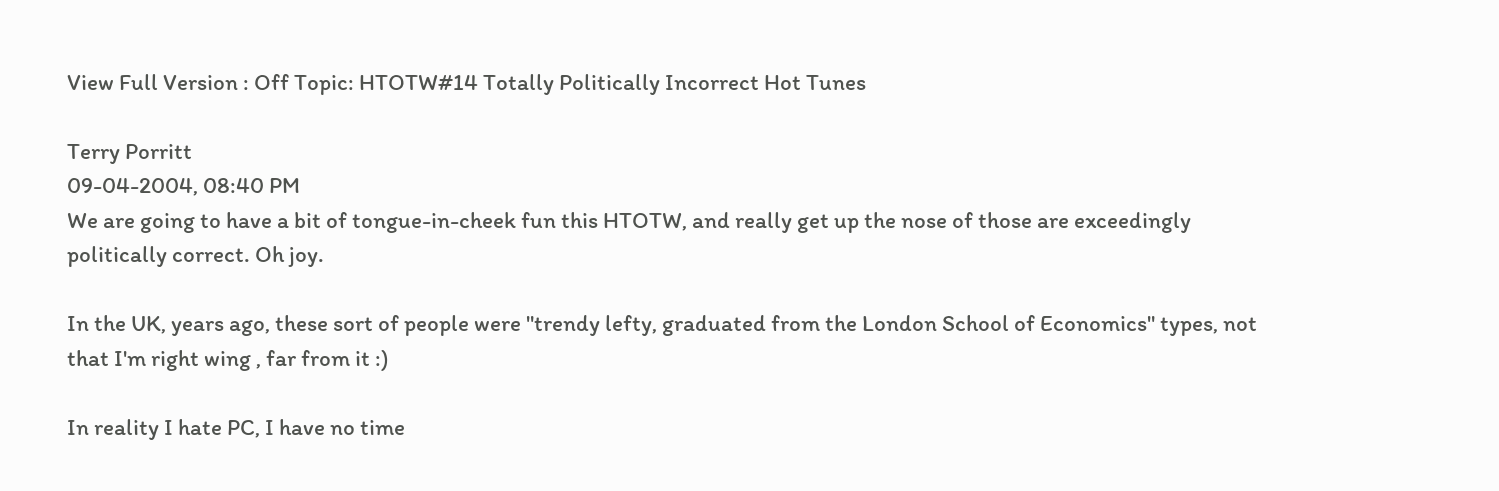View Full Version : Off Topic: HTOTW#14 Totally Politically Incorrect Hot Tunes

Terry Porritt
09-04-2004, 08:40 PM
We are going to have a bit of tongue-in-cheek fun this HTOTW, and really get up the nose of those are exceedingly politically correct. Oh joy.

In the UK, years ago, these sort of people were "trendy lefty, graduated from the London School of Economics" types, not that I'm right wing , far from it :)

In reality I hate PC, I have no time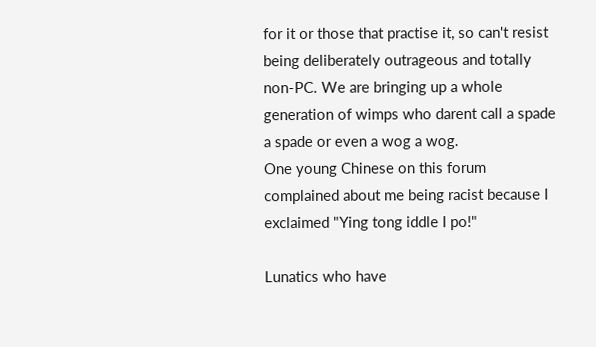for it or those that practise it, so can't resist being deliberately outrageous and totally non-PC. We are bringing up a whole generation of wimps who darent call a spade a spade or even a wog a wog.
One young Chinese on this forum complained about me being racist because I exclaimed "Ying tong iddle I po!"

Lunatics who have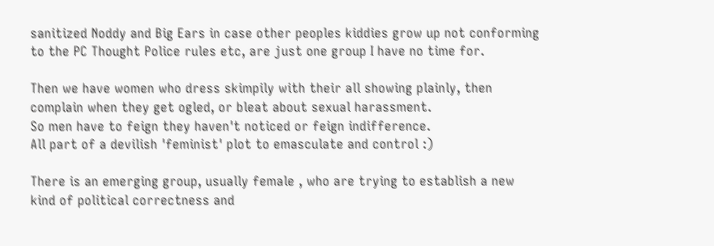sanitized Noddy and Big Ears in case other peoples kiddies grow up not conforming to the PC Thought Police rules etc, are just one group I have no time for.

Then we have women who dress skimpily with their all showing plainly, then complain when they get ogled, or bleat about sexual harassment.
So men have to feign they haven't noticed or feign indifference.
All part of a devilish 'feminist' plot to emasculate and control :)

There is an emerging group, usually female , who are trying to establish a new kind of political correctness and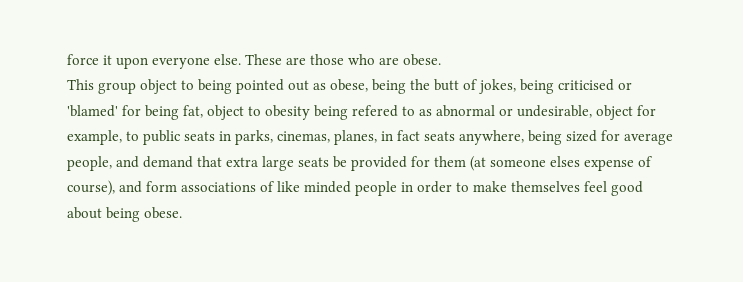force it upon everyone else. These are those who are obese.
This group object to being pointed out as obese, being the butt of jokes, being criticised or 'blamed' for being fat, object to obesity being refered to as abnormal or undesirable, object for example, to public seats in parks, cinemas, planes, in fact seats anywhere, being sized for average people, and demand that extra large seats be provided for them (at someone elses expense of course), and form associations of like minded people in order to make themselves feel good about being obese.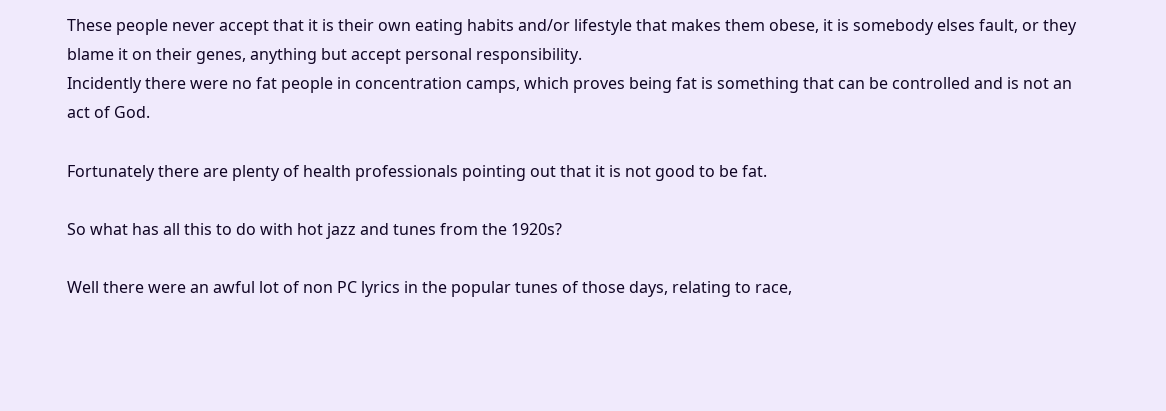These people never accept that it is their own eating habits and/or lifestyle that makes them obese, it is somebody elses fault, or they blame it on their genes, anything but accept personal responsibility.
Incidently there were no fat people in concentration camps, which proves being fat is something that can be controlled and is not an act of God.

Fortunately there are plenty of health professionals pointing out that it is not good to be fat.

So what has all this to do with hot jazz and tunes from the 1920s?

Well there were an awful lot of non PC lyrics in the popular tunes of those days, relating to race,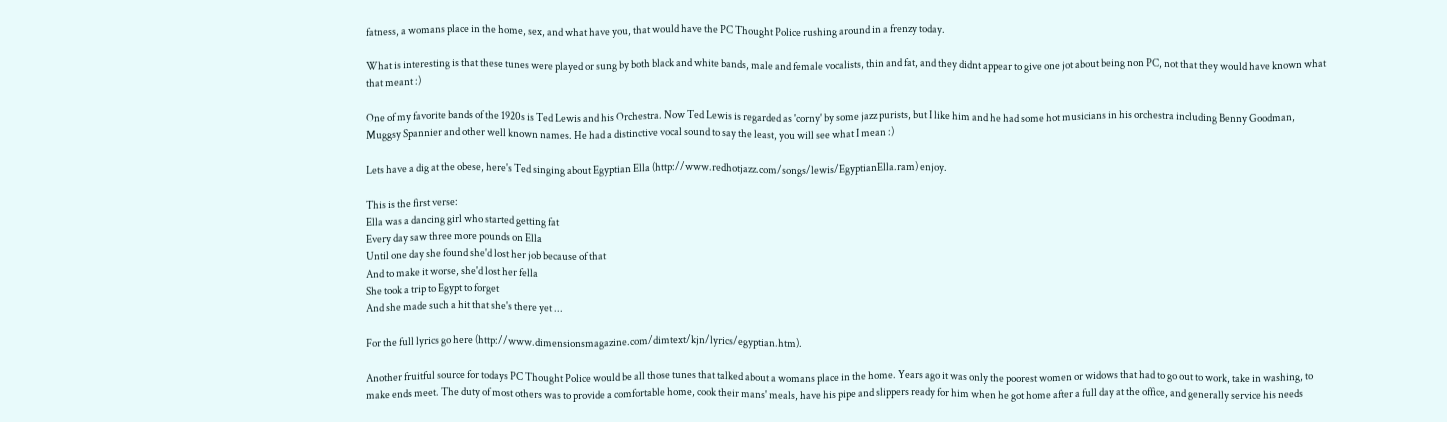fatness, a womans place in the home, sex, and what have you, that would have the PC Thought Police rushing around in a frenzy today.

What is interesting is that these tunes were played or sung by both black and white bands, male and female vocalists, thin and fat, and they didnt appear to give one jot about being non PC, not that they would have known what that meant :)

One of my favorite bands of the 1920s is Ted Lewis and his Orchestra. Now Ted Lewis is regarded as 'corny' by some jazz purists, but I like him and he had some hot musicians in his orchestra including Benny Goodman, Muggsy Spannier and other well known names. He had a distinctive vocal sound to say the least, you will see what I mean :)

Lets have a dig at the obese, here's Ted singing about Egyptian Ella (http://www.redhotjazz.com/songs/lewis/EgyptianElla.ram) enjoy.

This is the first verse:
Ella was a dancing girl who started getting fat
Every day saw three more pounds on Ella
Until one day she found she'd lost her job because of that
And to make it worse, she'd lost her fella
She took a trip to Egypt to forget
And she made such a hit that she's there yet ...

For the full lyrics go here (http://www.dimensionsmagazine.com/dimtext/kjn/lyrics/egyptian.htm).

Another fruitful source for todays PC Thought Police would be all those tunes that talked about a womans place in the home. Years ago it was only the poorest women or widows that had to go out to work, take in washing, to make ends meet. The duty of most others was to provide a comfortable home, cook their mans' meals, have his pipe and slippers ready for him when he got home after a full day at the office, and generally service his needs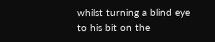whilst turning a blind eye to his bit on the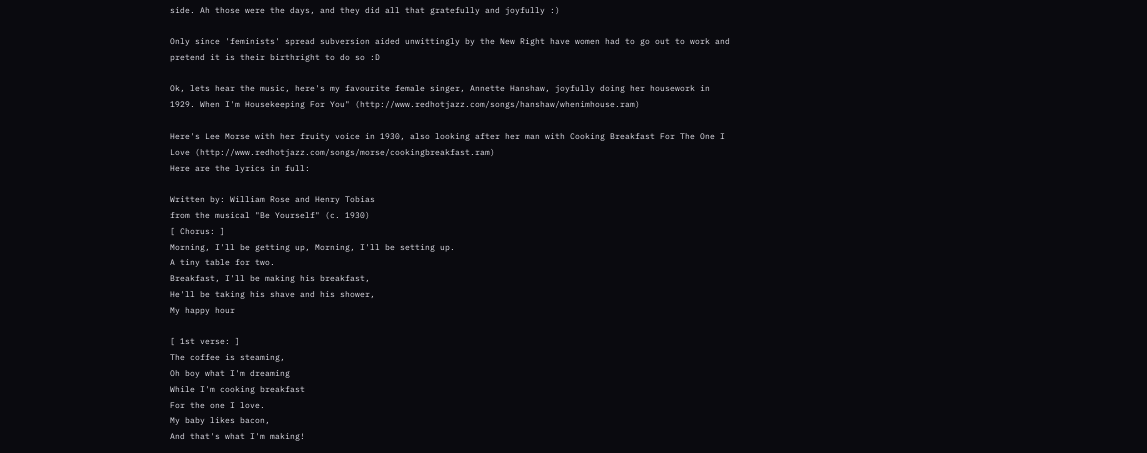side. Ah those were the days, and they did all that gratefully and joyfully :)

Only since 'feminists' spread subversion aided unwittingly by the New Right have women had to go out to work and pretend it is their birthright to do so :D

Ok, lets hear the music, here's my favourite female singer, Annette Hanshaw, joyfully doing her housework in 1929. When I'm Housekeeping For You" (http://www.redhotjazz.com/songs/hanshaw/whenimhouse.ram)

Here's Lee Morse with her fruity voice in 1930, also looking after her man with Cooking Breakfast For The One I Love (http://www.redhotjazz.com/songs/morse/cookingbreakfast.ram)
Here are the lyrics in full:

Written by: William Rose and Henry Tobias
from the musical "Be Yourself" (c. 1930)
[ Chorus: ]
Morning, I'll be getting up, Morning, I'll be setting up.
A tiny table for two.
Breakfast, I'll be making his breakfast,
He'll be taking his shave and his shower,
My happy hour

[ 1st verse: ]
The coffee is steaming,
Oh boy what I'm dreaming
While I'm cooking breakfast
For the one I love.
My baby likes bacon,
And that's what I'm making!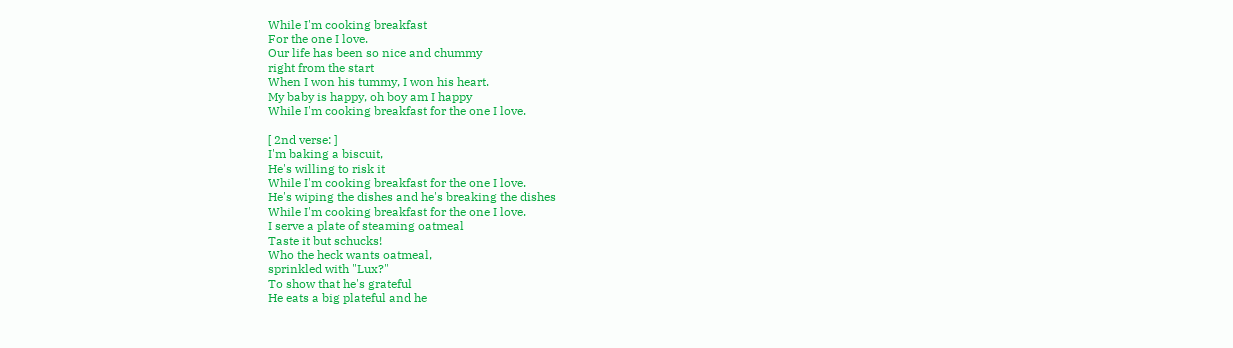While I'm cooking breakfast
For the one I love.
Our life has been so nice and chummy
right from the start
When I won his tummy, I won his heart.
My baby is happy, oh boy am I happy
While I'm cooking breakfast for the one I love.

[ 2nd verse: ]
I'm baking a biscuit,
He's willing to risk it
While I'm cooking breakfast for the one I love.
He's wiping the dishes and he's breaking the dishes
While I'm cooking breakfast for the one I love.
I serve a plate of steaming oatmeal
Taste it but schucks!
Who the heck wants oatmeal,
sprinkled with "Lux?"
To show that he's grateful
He eats a big plateful and he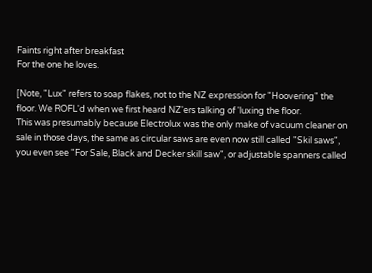Faints right after breakfast
For the one he loves.

[Note, "Lux" refers to soap flakes, not to the NZ expression for "Hoovering" the floor. We ROFL'd when we first heard NZ'ers talking of 'luxing the floor.
This was presumably because Electrolux was the only make of vacuum cleaner on sale in those days, the same as circular saws are even now still called "Skil saws", you even see "For Sale, Black and Decker skill saw", or adjustable spanners called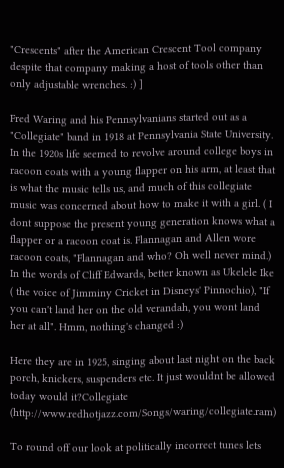"Crescents" after the American Crescent Tool company despite that company making a host of tools other than only adjustable wrenches. :) ]

Fred Waring and his Pennsylvanians started out as a "Collegiate" band in 1918 at Pennsylvania State University. In the 1920s life seemed to revolve around college boys in racoon coats with a young flapper on his arm, at least that is what the music tells us, and much of this collegiate music was concerned about how to make it with a girl. ( I dont suppose the present young generation knows what a flapper or a racoon coat is. Flannagan and Allen wore racoon coats, "Flannagan and who? Oh well never mind.)
In the words of Cliff Edwards, better known as Ukelele Ike ( the voice of Jimminy Cricket in Disneys' Pinnochio), "If you can't land her on the old verandah, you wont land her at all". Hmm, nothing's changed :)

Here they are in 1925, singing about last night on the back porch, knickers, suspenders etc. It just wouldnt be allowed today would it?Collegiate (http://www.redhotjazz.com/Songs/waring/collegiate.ram)

To round off our look at politically incorrect tunes lets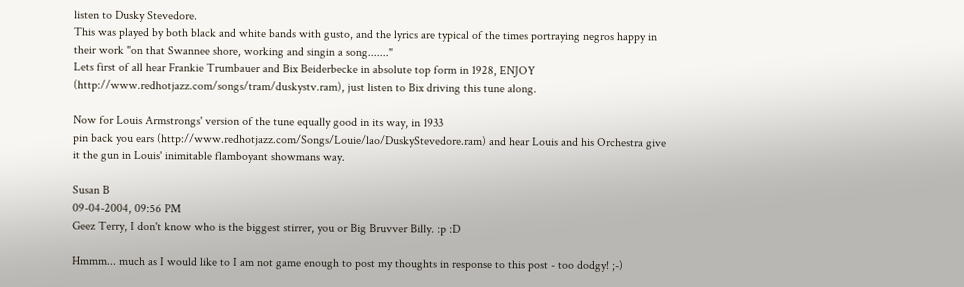listen to Dusky Stevedore.
This was played by both black and white bands with gusto, and the lyrics are typical of the times portraying negros happy in their work "on that Swannee shore, working and singin a song......."
Lets first of all hear Frankie Trumbauer and Bix Beiderbecke in absolute top form in 1928, ENJOY (http://www.redhotjazz.com/songs/tram/duskystv.ram), just listen to Bix driving this tune along.

Now for Louis Armstrongs' version of the tune equally good in its way, in 1933
pin back you ears (http://www.redhotjazz.com/Songs/Louie/lao/DuskyStevedore.ram) and hear Louis and his Orchestra give it the gun in Louis' inimitable flamboyant showmans way.

Susan B
09-04-2004, 09:56 PM
Geez Terry, I don't know who is the biggest stirrer, you or Big Bruvver Billy. :p :D

Hmmm... much as I would like to I am not game enough to post my thoughts in response to this post - too dodgy! ;-)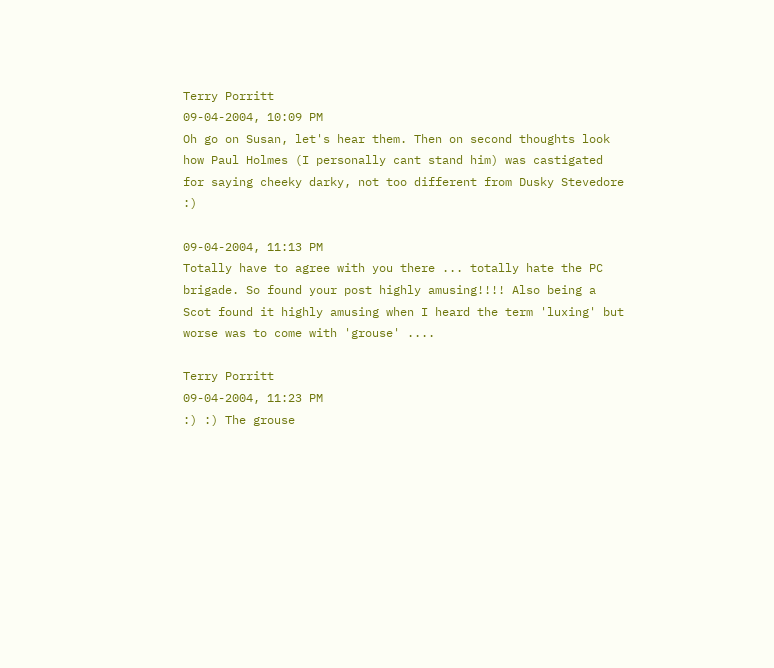Terry Porritt
09-04-2004, 10:09 PM
Oh go on Susan, let's hear them. Then on second thoughts look how Paul Holmes (I personally cant stand him) was castigated for saying cheeky darky, not too different from Dusky Stevedore :)

09-04-2004, 11:13 PM
Totally have to agree with you there ... totally hate the PC brigade. So found your post highly amusing!!!! Also being a Scot found it highly amusing when I heard the term 'luxing' but worse was to come with 'grouse' ....

Terry Porritt
09-04-2004, 11:23 PM
:) :) The grouse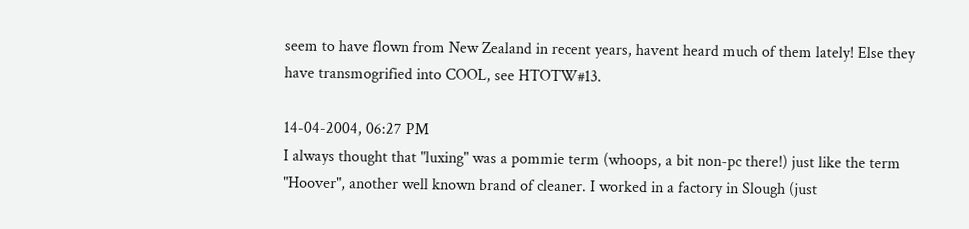seem to have flown from New Zealand in recent years, havent heard much of them lately! Else they have transmogrified into COOL, see HTOTW#13.

14-04-2004, 06:27 PM
I always thought that "luxing" was a pommie term (whoops, a bit non-pc there!) just like the term "Hoover", another well known brand of cleaner. I worked in a factory in Slough (just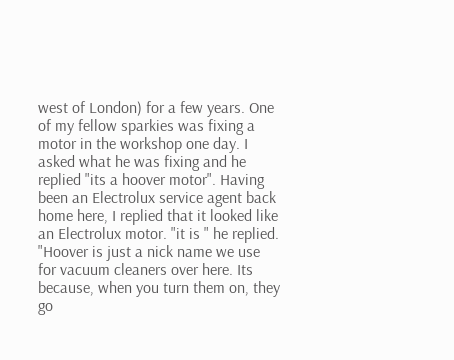west of London) for a few years. One of my fellow sparkies was fixing a motor in the workshop one day. I asked what he was fixing and he replied "its a hoover motor". Having been an Electrolux service agent back home here, I replied that it looked like an Electrolux motor. "it is " he replied. "Hoover is just a nick name we use for vacuum cleaners over here. Its because, when you turn them on, they go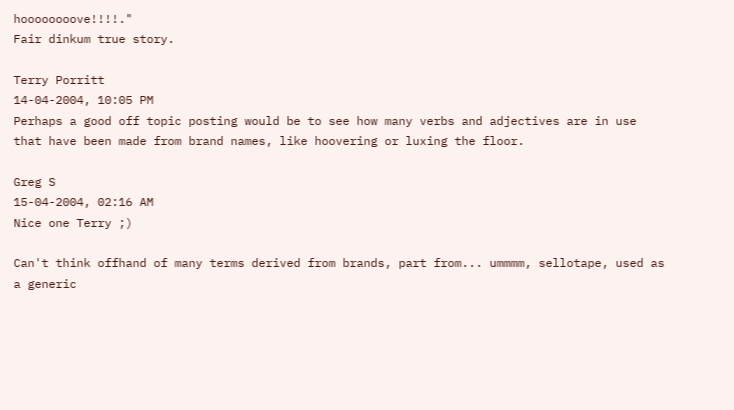hoooooooove!!!!."
Fair dinkum true story.

Terry Porritt
14-04-2004, 10:05 PM
Perhaps a good off topic posting would be to see how many verbs and adjectives are in use that have been made from brand names, like hoovering or luxing the floor.

Greg S
15-04-2004, 02:16 AM
Nice one Terry ;)

Can't think offhand of many terms derived from brands, part from... ummmm, sellotape, used as a generic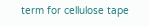term for cellulose tape